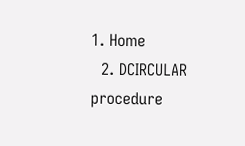1. Home
  2. DCIRCULAR procedure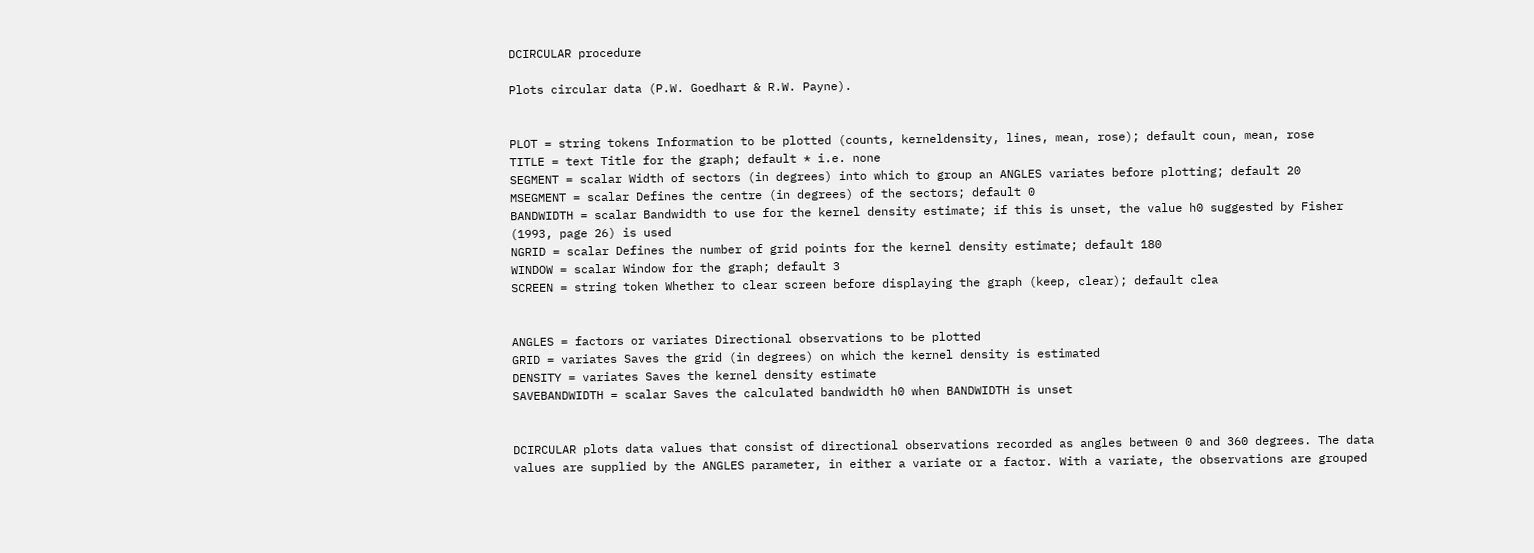DCIRCULAR procedure

Plots circular data (P.W. Goedhart & R.W. Payne).


PLOT = string tokens Information to be plotted (counts, kerneldensity, lines, mean, rose); default coun, mean, rose
TITLE = text Title for the graph; default * i.e. none
SEGMENT = scalar Width of sectors (in degrees) into which to group an ANGLES variates before plotting; default 20
MSEGMENT = scalar Defines the centre (in degrees) of the sectors; default 0
BANDWIDTH = scalar Bandwidth to use for the kernel density estimate; if this is unset, the value h0 suggested by Fisher (1993, page 26) is used
NGRID = scalar Defines the number of grid points for the kernel density estimate; default 180
WINDOW = scalar Window for the graph; default 3
SCREEN = string token Whether to clear screen before displaying the graph (keep, clear); default clea


ANGLES = factors or variates Directional observations to be plotted
GRID = variates Saves the grid (in degrees) on which the kernel density is estimated
DENSITY = variates Saves the kernel density estimate
SAVEBANDWIDTH = scalar Saves the calculated bandwidth h0 when BANDWIDTH is unset


DCIRCULAR plots data values that consist of directional observations recorded as angles between 0 and 360 degrees. The data values are supplied by the ANGLES parameter, in either a variate or a factor. With a variate, the observations are grouped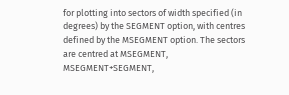for plotting into sectors of width specified (in degrees) by the SEGMENT option, with centres defined by the MSEGMENT option. The sectors are centred at MSEGMENT, MSEGMENT+SEGMENT,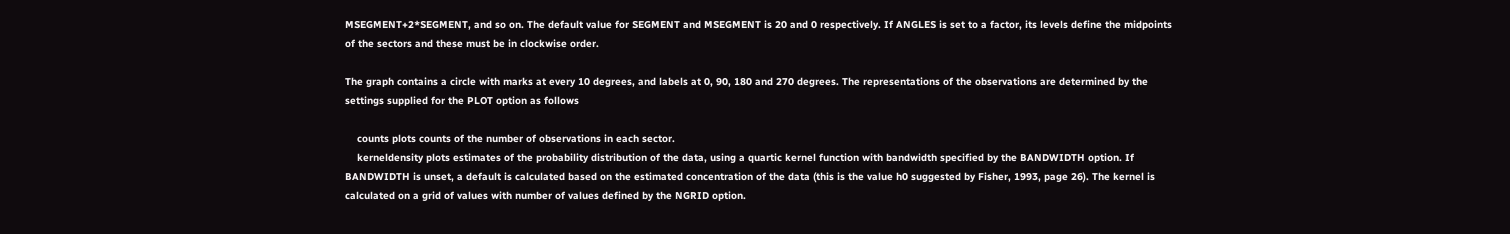MSEGMENT+2*SEGMENT, and so on. The default value for SEGMENT and MSEGMENT is 20 and 0 respectively. If ANGLES is set to a factor, its levels define the midpoints of the sectors and these must be in clockwise order.

The graph contains a circle with marks at every 10 degrees, and labels at 0, 90, 180 and 270 degrees. The representations of the observations are determined by the settings supplied for the PLOT option as follows

    counts plots counts of the number of observations in each sector.
    kerneldensity plots estimates of the probability distribution of the data, using a quartic kernel function with bandwidth specified by the BANDWIDTH option. If BANDWIDTH is unset, a default is calculated based on the estimated concentration of the data (this is the value h0 suggested by Fisher, 1993, page 26). The kernel is calculated on a grid of values with number of values defined by the NGRID option.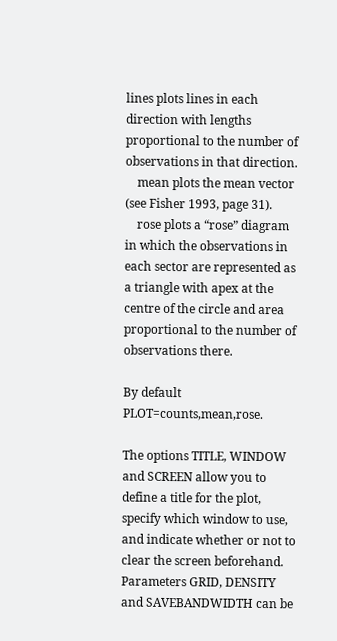lines plots lines in each direction with lengths proportional to the number of observations in that direction.
    mean plots the mean vector (see Fisher 1993, page 31).
    rose plots a “rose” diagram in which the observations in each sector are represented as a triangle with apex at the centre of the circle and area proportional to the number of observations there.

By default PLOT=counts,mean,rose.

The options TITLE, WINDOW and SCREEN allow you to define a title for the plot, specify which window to use, and indicate whether or not to clear the screen beforehand. Parameters GRID, DENSITY and SAVEBANDWIDTH can be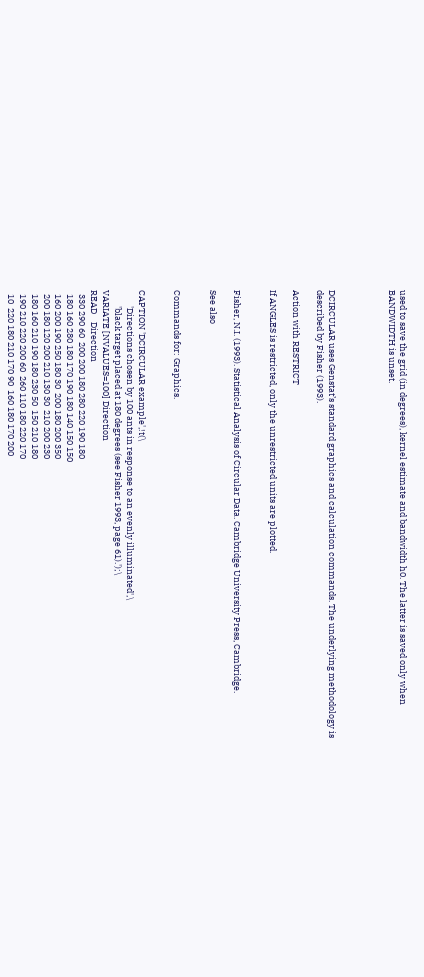used to save the grid (in degrees), kernel estimate and bandwidth h0. The latter is saved only when BANDWIDTH is unset.




DCIRCULAR uses Genstat’s standard graphics and calculation commands. The underlying methodology is described by Fisher (1993).

Action with RESTRICT

If ANGLES is restricted, only the unrestricted units are plotted.


Fisher, N.I. (1993). Statistical Analysis of Circular Data. Cambridge University Press, Cambridge.

See also


Commands for: Graphics.


CAPTION 'DCIRCULAR example',!t(\
        'Directions chosen by 100 ants in response to an evenly illuminated',\
        'black target placed at 180 degrees (see Fisher 1993, page 61).');\
VARIATE [NVALUES=100] Direction
READ    Direction
  330 290 60  200 200 180 280 220 190 180
  180 160 280 180 170 190 180 140 150 150
  160 200 190 250 180 30  200 180 200 350
  200 180 120 200 210 130 30  210 200 230
  180 160 210 190 180 230 50  150 210 180
  190 210 220 200 60  260 110 180 220 170
  10  220 180 210 170 90  160 180 170 200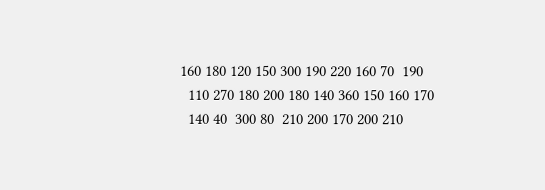160 180 120 150 300 190 220 160 70  190
  110 270 180 200 180 140 360 150 160 170
  140 40  300 80  210 200 170 200 210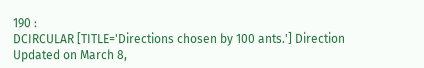190 :
DCIRCULAR [TITLE='Directions chosen by 100 ants.'] Direction
Updated on March 8,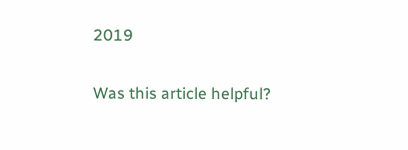2019

Was this article helpful?